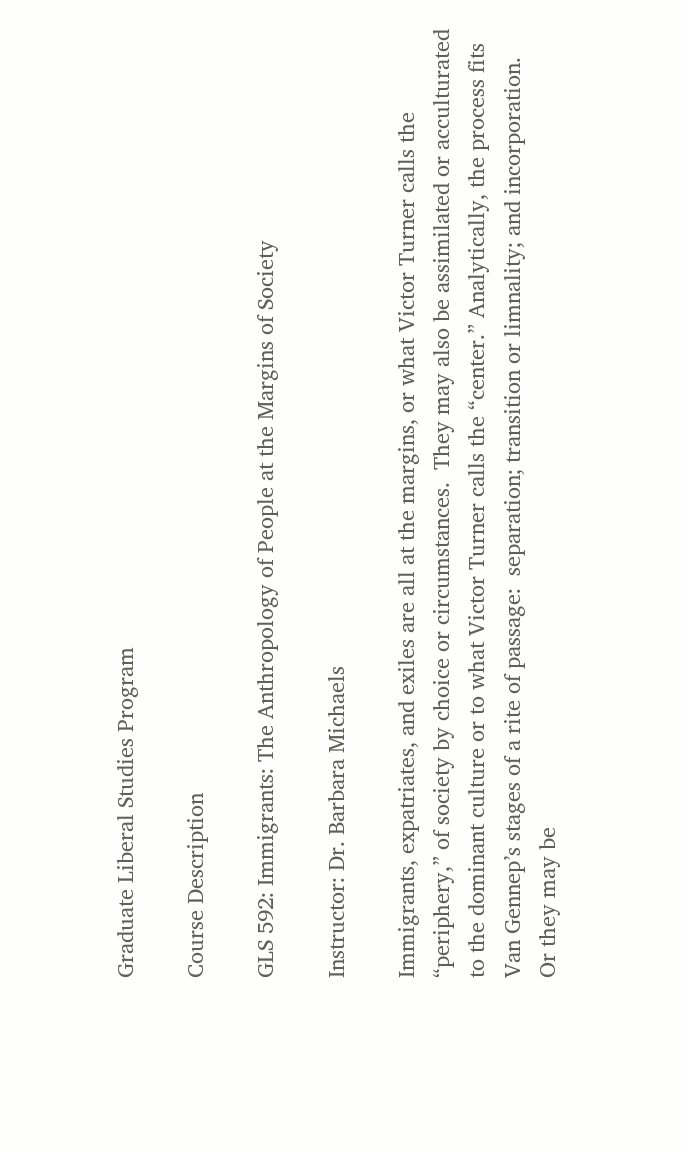Graduate Liberal Studies Program

Course Description

GLS 592: Immigrants: The Anthropology of People at the Margins of Society

Instructor: Dr. Barbara Michaels

Immigrants, expatriates, and exiles are all at the margins, or what Victor Turner calls the “periphery,” of society by choice or circumstances.  They may also be assimilated or acculturated to the dominant culture or to what Victor Turner calls the “center.” Analytically, the process fits Van Gennep’s stages of a rite of passage:  separation; transition or limnality; and incorporation. Or they may be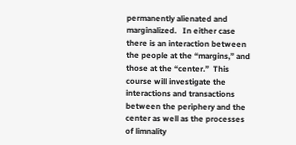permanently alienated and marginalized.   In either case there is an interaction between the people at the “margins,” and those at the “center.”  This course will investigate the interactions and transactions between the periphery and the center as well as the processes of limnality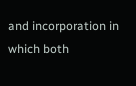and incorporation in which both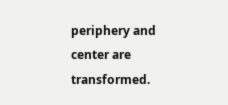periphery and center are transformed.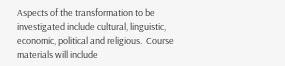Aspects of the transformation to be investigated include cultural, linguistic, economic, political and religious.  Course materials will include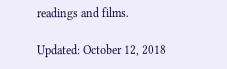readings and films.

Updated: October 12, 2018